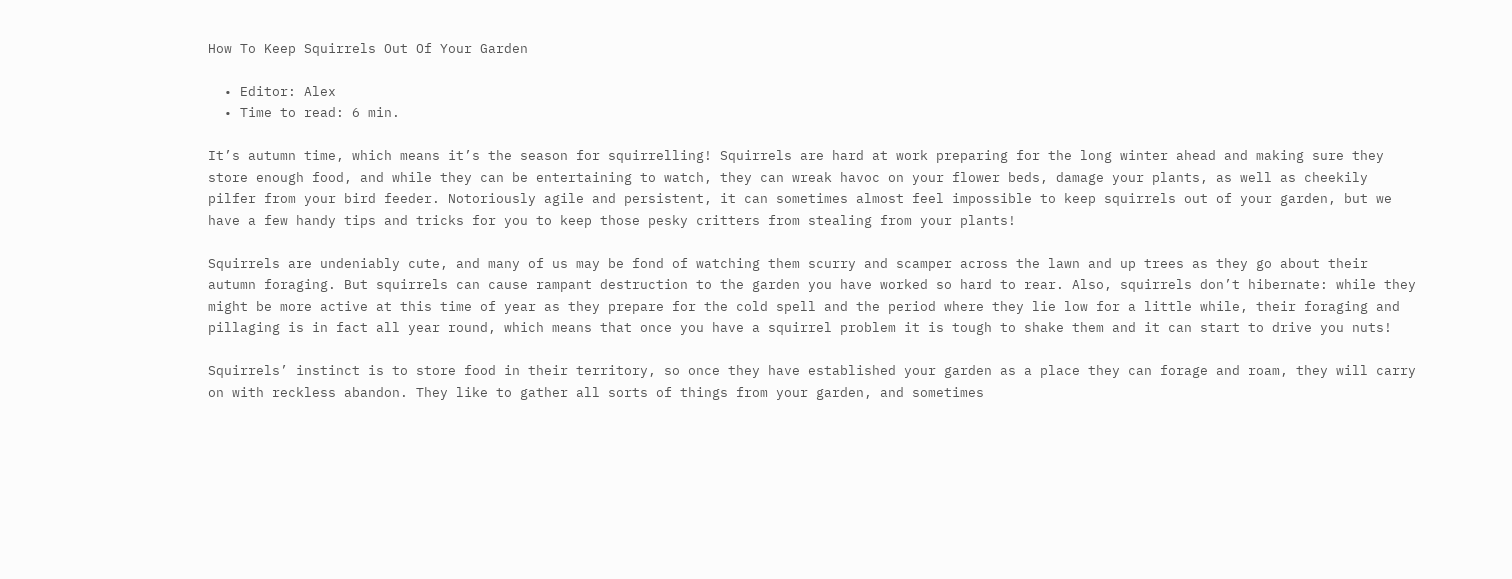How To Keep Squirrels Out Of Your Garden

  • Editor: Alex
  • Time to read: 6 min.

It’s autumn time, which means it’s the season for squirrelling! Squirrels are hard at work preparing for the long winter ahead and making sure they store enough food, and while they can be entertaining to watch, they can wreak havoc on your flower beds, damage your plants, as well as cheekily pilfer from your bird feeder. Notoriously agile and persistent, it can sometimes almost feel impossible to keep squirrels out of your garden, but we have a few handy tips and tricks for you to keep those pesky critters from stealing from your plants!

Squirrels are undeniably cute, and many of us may be fond of watching them scurry and scamper across the lawn and up trees as they go about their autumn foraging. But squirrels can cause rampant destruction to the garden you have worked so hard to rear. Also, squirrels don’t hibernate: while they might be more active at this time of year as they prepare for the cold spell and the period where they lie low for a little while, their foraging and pillaging is in fact all year round, which means that once you have a squirrel problem it is tough to shake them and it can start to drive you nuts!

Squirrels’ instinct is to store food in their territory, so once they have established your garden as a place they can forage and roam, they will carry on with reckless abandon. They like to gather all sorts of things from your garden, and sometimes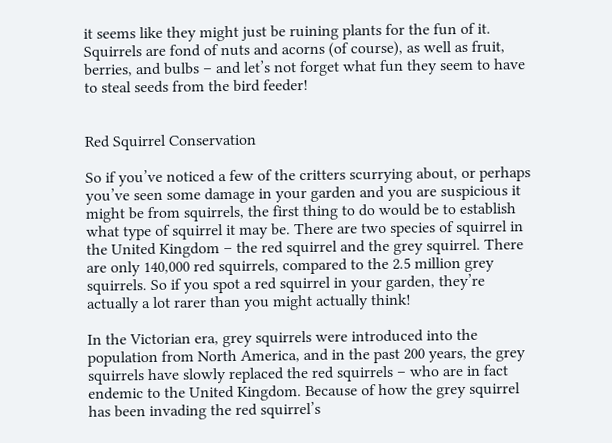it seems like they might just be ruining plants for the fun of it. Squirrels are fond of nuts and acorns (of course), as well as fruit, berries, and bulbs – and let’s not forget what fun they seem to have to steal seeds from the bird feeder!


Red Squirrel Conservation

So if you’ve noticed a few of the critters scurrying about, or perhaps you’ve seen some damage in your garden and you are suspicious it might be from squirrels, the first thing to do would be to establish what type of squirrel it may be. There are two species of squirrel in the United Kingdom – the red squirrel and the grey squirrel. There are only 140,000 red squirrels, compared to the 2.5 million grey squirrels. So if you spot a red squirrel in your garden, they’re actually a lot rarer than you might actually think!

In the Victorian era, grey squirrels were introduced into the population from North America, and in the past 200 years, the grey squirrels have slowly replaced the red squirrels – who are in fact endemic to the United Kingdom. Because of how the grey squirrel has been invading the red squirrel’s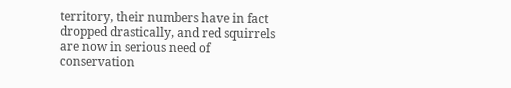territory, their numbers have in fact dropped drastically, and red squirrels are now in serious need of conservation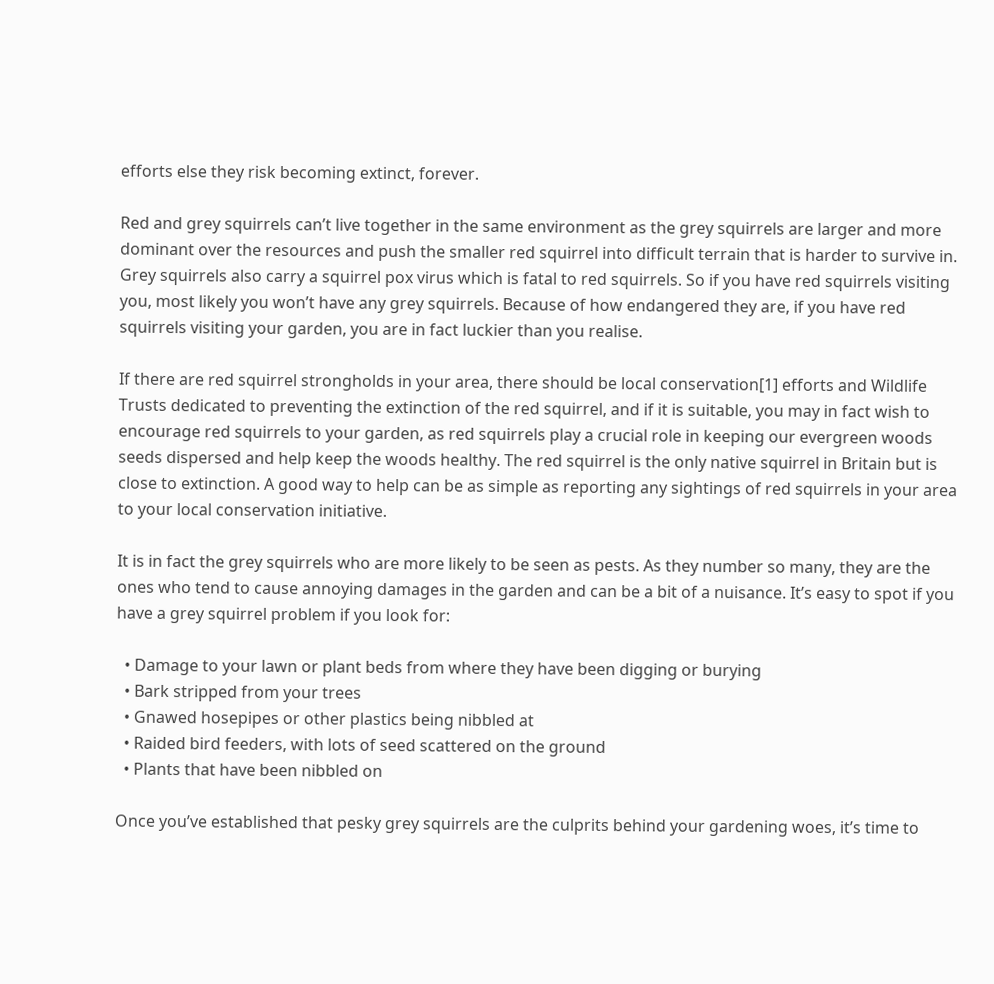efforts else they risk becoming extinct, forever.

Red and grey squirrels can’t live together in the same environment as the grey squirrels are larger and more dominant over the resources and push the smaller red squirrel into difficult terrain that is harder to survive in. Grey squirrels also carry a squirrel pox virus which is fatal to red squirrels. So if you have red squirrels visiting you, most likely you won’t have any grey squirrels. Because of how endangered they are, if you have red squirrels visiting your garden, you are in fact luckier than you realise.

If there are red squirrel strongholds in your area, there should be local conservation[1] efforts and Wildlife Trusts dedicated to preventing the extinction of the red squirrel, and if it is suitable, you may in fact wish to encourage red squirrels to your garden, as red squirrels play a crucial role in keeping our evergreen woods seeds dispersed and help keep the woods healthy. The red squirrel is the only native squirrel in Britain but is close to extinction. A good way to help can be as simple as reporting any sightings of red squirrels in your area to your local conservation initiative.

It is in fact the grey squirrels who are more likely to be seen as pests. As they number so many, they are the ones who tend to cause annoying damages in the garden and can be a bit of a nuisance. It’s easy to spot if you have a grey squirrel problem if you look for:

  • Damage to your lawn or plant beds from where they have been digging or burying
  • Bark stripped from your trees
  • Gnawed hosepipes or other plastics being nibbled at
  • Raided bird feeders, with lots of seed scattered on the ground
  • Plants that have been nibbled on

Once you’ve established that pesky grey squirrels are the culprits behind your gardening woes, it’s time to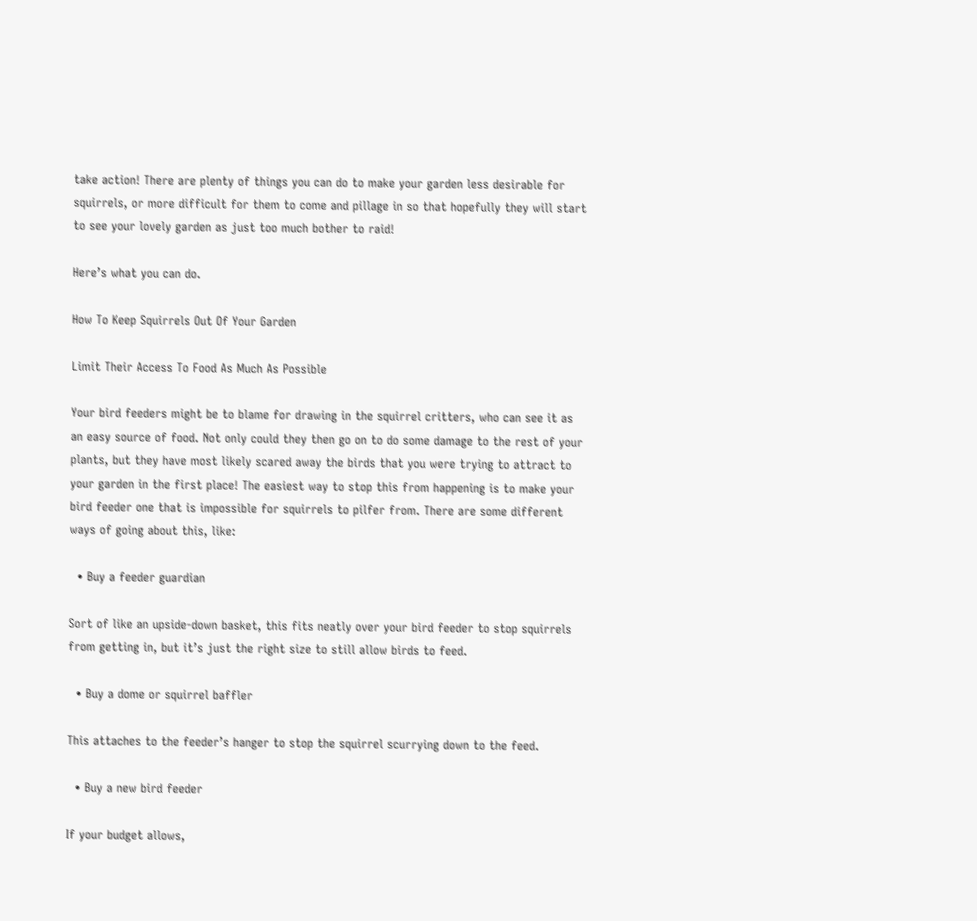take action! There are plenty of things you can do to make your garden less desirable for squirrels, or more difficult for them to come and pillage in so that hopefully they will start to see your lovely garden as just too much bother to raid!

Here’s what you can do.

How To Keep Squirrels Out Of Your Garden

Limit Their Access To Food As Much As Possible

Your bird feeders might be to blame for drawing in the squirrel critters, who can see it as an easy source of food. Not only could they then go on to do some damage to the rest of your plants, but they have most likely scared away the birds that you were trying to attract to your garden in the first place! The easiest way to stop this from happening is to make your bird feeder one that is impossible for squirrels to pilfer from. There are some different ways of going about this, like:

  • Buy a feeder guardian

Sort of like an upside-down basket, this fits neatly over your bird feeder to stop squirrels from getting in, but it’s just the right size to still allow birds to feed.

  • Buy a dome or squirrel baffler

This attaches to the feeder’s hanger to stop the squirrel scurrying down to the feed.

  • Buy a new bird feeder

If your budget allows,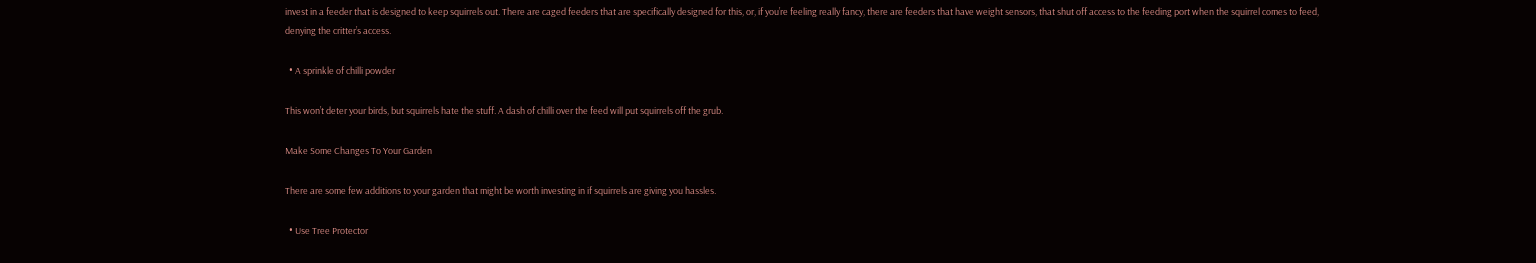invest in a feeder that is designed to keep squirrels out. There are caged feeders that are specifically designed for this, or, if you’re feeling really fancy, there are feeders that have weight sensors, that shut off access to the feeding port when the squirrel comes to feed, denying the critter’s access.

  • A sprinkle of chilli powder

This won’t deter your birds, but squirrels hate the stuff. A dash of chilli over the feed will put squirrels off the grub.

Make Some Changes To Your Garden

There are some few additions to your garden that might be worth investing in if squirrels are giving you hassles.

  • Use Tree Protector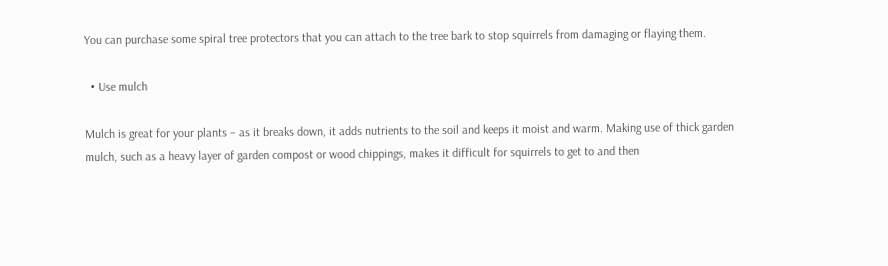You can purchase some spiral tree protectors that you can attach to the tree bark to stop squirrels from damaging or flaying them.

  • Use mulch

Mulch is great for your plants – as it breaks down, it adds nutrients to the soil and keeps it moist and warm. Making use of thick garden mulch, such as a heavy layer of garden compost or wood chippings, makes it difficult for squirrels to get to and then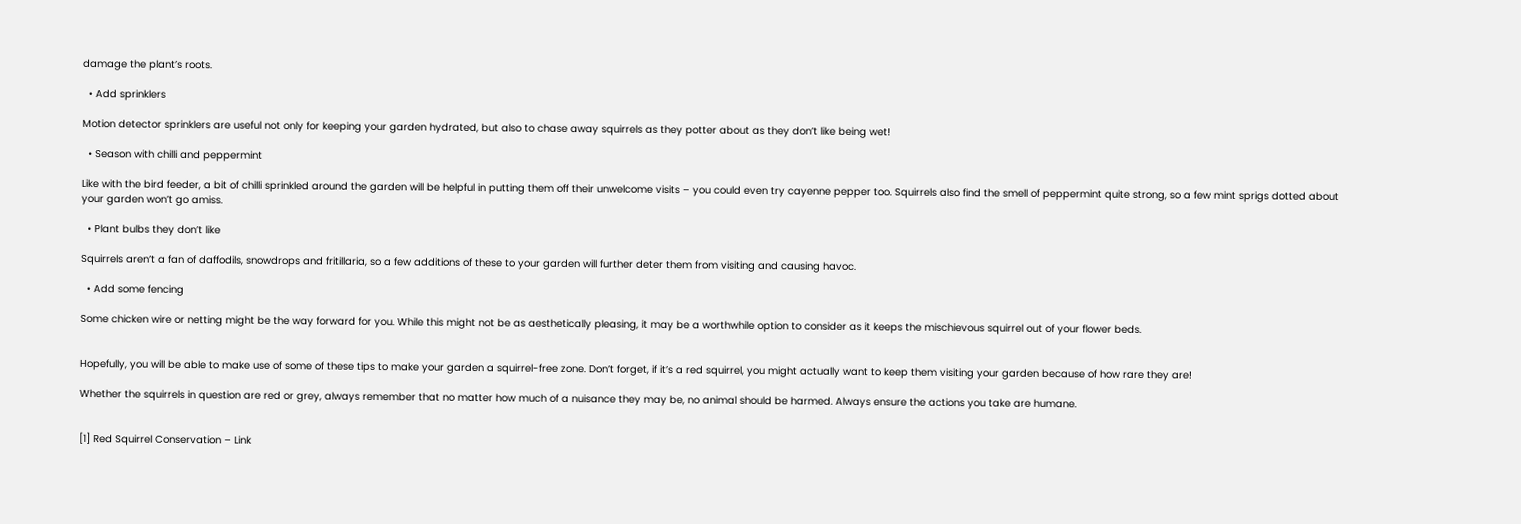damage the plant’s roots.

  • Add sprinklers

Motion detector sprinklers are useful not only for keeping your garden hydrated, but also to chase away squirrels as they potter about as they don’t like being wet!

  • Season with chilli and peppermint

Like with the bird feeder, a bit of chilli sprinkled around the garden will be helpful in putting them off their unwelcome visits – you could even try cayenne pepper too. Squirrels also find the smell of peppermint quite strong, so a few mint sprigs dotted about your garden won’t go amiss.

  • Plant bulbs they don’t like

Squirrels aren’t a fan of daffodils, snowdrops and fritillaria, so a few additions of these to your garden will further deter them from visiting and causing havoc.

  • Add some fencing

Some chicken wire or netting might be the way forward for you. While this might not be as aesthetically pleasing, it may be a worthwhile option to consider as it keeps the mischievous squirrel out of your flower beds.


Hopefully, you will be able to make use of some of these tips to make your garden a squirrel-free zone. Don’t forget, if it’s a red squirrel, you might actually want to keep them visiting your garden because of how rare they are!

Whether the squirrels in question are red or grey, always remember that no matter how much of a nuisance they may be, no animal should be harmed. Always ensure the actions you take are humane.


[1] Red Squirrel Conservation – Link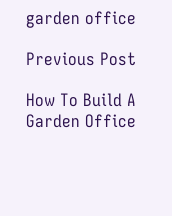garden office

Previous Post

How To Build A Garden Office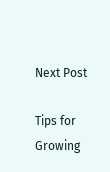Next Post

Tips for Growing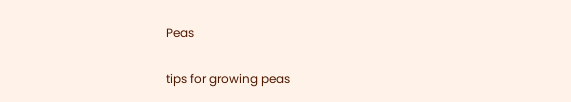Peas

tips for growing peas